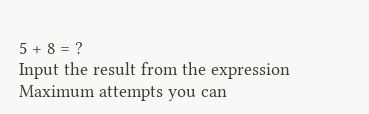5 + 8 = ?
Input the result from the expression
Maximum attempts you can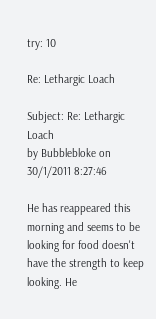try: 10

Re: Lethargic Loach

Subject: Re: Lethargic Loach
by Bubblebloke on 30/1/2011 8:27:46

He has reappeared this morning and seems to be looking for food doesn't have the strength to keep looking. He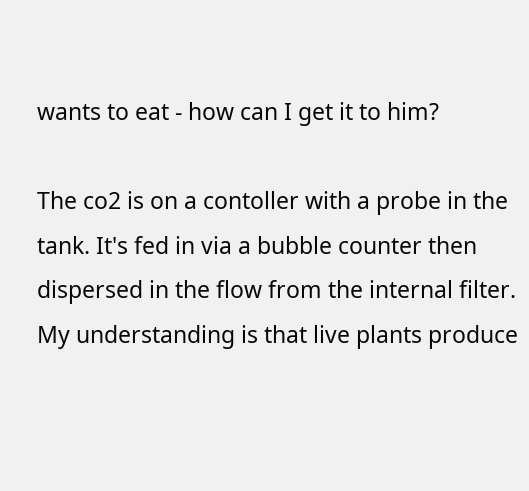wants to eat - how can I get it to him?

The co2 is on a contoller with a probe in the tank. It's fed in via a bubble counter then dispersed in the flow from the internal filter. My understanding is that live plants produce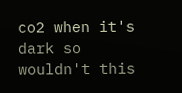co2 when it's dark so wouldn't this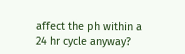affect the ph within a 24 hr cycle anyway?